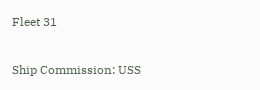Fleet 31

Ship Commission: USS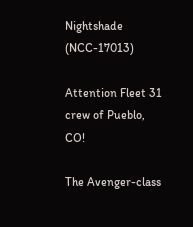Nightshade (NCC-17013)

Attention Fleet 31 crew of Pueblo, CO!

The Avenger-class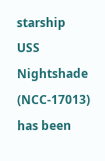starship USS Nightshade (NCC-17013) has been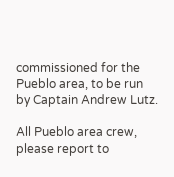commissioned for the Pueblo area, to be run by Captain Andrew Lutz.

All Pueblo area crew, please report to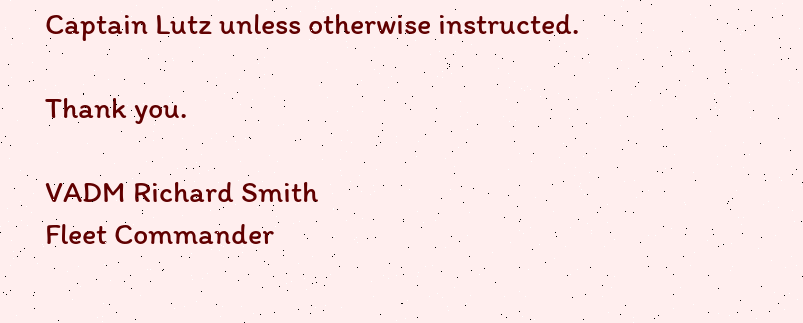Captain Lutz unless otherwise instructed.

Thank you.

VADM Richard Smith
Fleet Commander